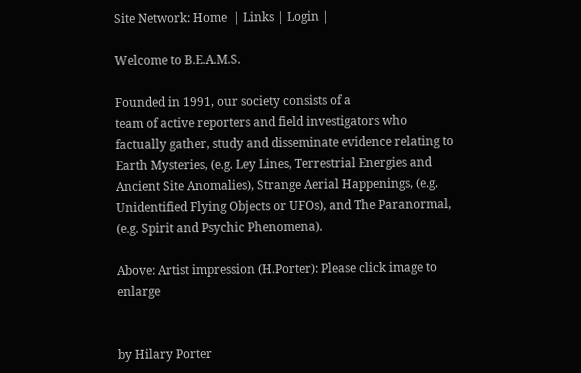Site Network: Home  | Links | Login |

Welcome to B.E.A.M.S.

Founded in 1991, our society consists of a
team of active reporters and field investigators who
factually gather, study and disseminate evidence relating to Earth Mysteries, (e.g. Ley Lines, Terrestrial Energies and Ancient Site Anomalies), Strange Aerial Happenings, (e.g. Unidentified Flying Objects or UFOs), and The Paranormal, (e.g. Spirit and Psychic Phenomena).

Above: Artist impression (H.Porter): Please click image to enlarge


by Hilary Porter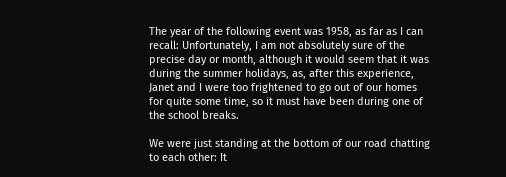The year of the following event was 1958, as far as I can recall: Unfortunately, I am not absolutely sure of the precise day or month, although it would seem that it was during the summer holidays, as, after this experience, Janet and I were too frightened to go out of our homes for quite some time, so it must have been during one of the school breaks.

We were just standing at the bottom of our road chatting to each other: It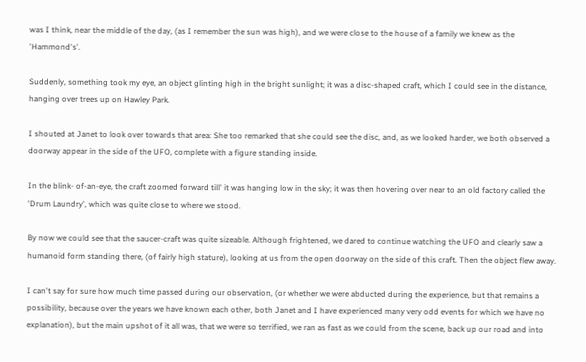was I think, near the middle of the day, (as I remember the sun was high), and we were close to the house of a family we knew as the 'Hammond's'.

Suddenly, something took my eye, an object glinting high in the bright sunlight; it was a disc-shaped craft, which I could see in the distance, hanging over trees up on Hawley Park.

I shouted at Janet to look over towards that area: She too remarked that she could see the disc, and, as we looked harder, we both observed a doorway appear in the side of the UFO, complete with a figure standing inside.

In the blink- of-an-eye, the craft zoomed forward till' it was hanging low in the sky; it was then hovering over near to an old factory called the 'Drum Laundry', which was quite close to where we stood.

By now we could see that the saucer-craft was quite sizeable. Although frightened, we dared to continue watching the UFO and clearly saw a humanoid form standing there, (of fairly high stature), looking at us from the open doorway on the side of this craft. Then the object flew away.

I can't say for sure how much time passed during our observation, (or whether we were abducted during the experience, but that remains a possibility, because over the years we have known each other, both Janet and I have experienced many very odd events for which we have no explanation), but the main upshot of it all was, that we were so terrified, we ran as fast as we could from the scene, back up our road and into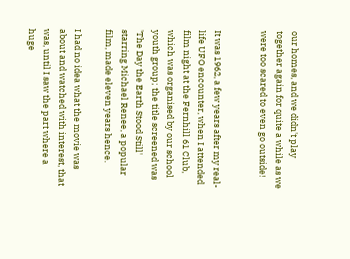our homes, and we didn't play together again for quite a while as we were too scared to even go outside!


It was 1962, a few years after my real-life UFO encounter, when I attended film night at the Fernhill 61 Club, which was organised by our school youth group; the title screened was 'The Day the Earth Stood Still' starring Michael Renee, a popular film, made eleven years hence.

I had no idea what the movie was about and watched with interest, that was, until I saw the part where a huge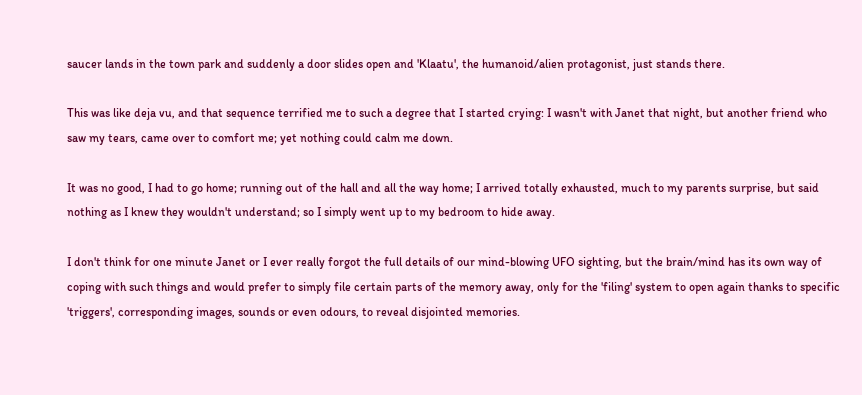saucer lands in the town park and suddenly a door slides open and 'Klaatu', the humanoid/alien protagonist, just stands there.

This was like deja vu, and that sequence terrified me to such a degree that I started crying: I wasn't with Janet that night, but another friend who saw my tears, came over to comfort me; yet nothing could calm me down.

It was no good, I had to go home; running out of the hall and all the way home; I arrived totally exhausted, much to my parents surprise, but said nothing as I knew they wouldn't understand; so I simply went up to my bedroom to hide away.

I don't think for one minute Janet or I ever really forgot the full details of our mind-blowing UFO sighting, but the brain/mind has its own way of coping with such things and would prefer to simply file certain parts of the memory away, only for the 'filing' system to open again thanks to specific 'triggers', corresponding images, sounds or even odours, to reveal disjointed memories.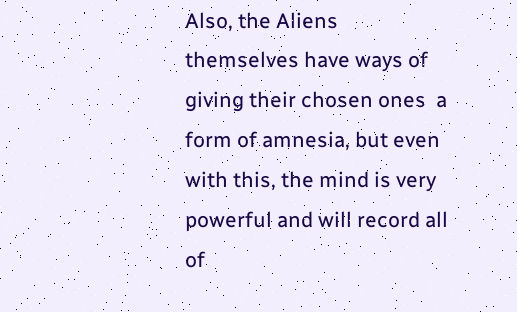Also, the Aliens themselves have ways of giving their chosen ones  a form of amnesia, but even with this, the mind is very powerful and will record all of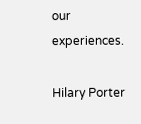our experiences.

Hilary Porter